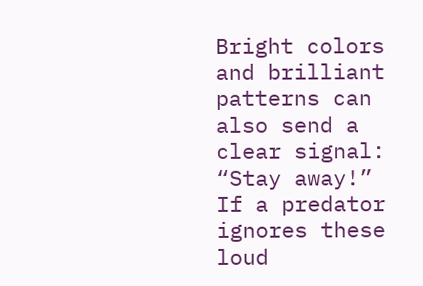Bright colors and brilliant patterns can also send a clear signal: “Stay away!” If a predator ignores these loud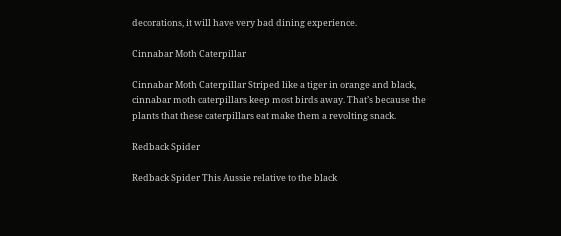decorations, it will have very bad dining experience.

Cinnabar Moth Caterpillar

Cinnabar Moth Caterpillar Striped like a tiger in orange and black, cinnabar moth caterpillars keep most birds away. That’s because the plants that these caterpillars eat make them a revolting snack.

Redback Spider

Redback Spider This Aussie relative to the black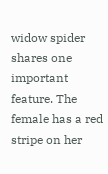widow spider shares one important feature. The female has a red stripe on her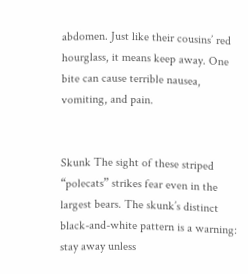abdomen. Just like their cousins’ red hourglass, it means keep away. One bite can cause terrible nausea, vomiting, and pain.


Skunk The sight of these striped “polecats” strikes fear even in the largest bears. The skunk’s distinct black-and-white pattern is a warning: stay away unless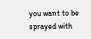you want to be sprayed with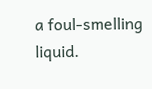a foul-smelling liquid.